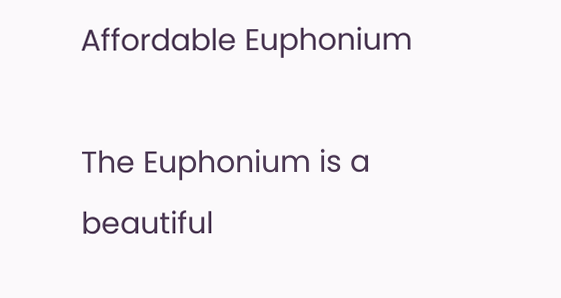Affordable Euphonium

The Euphonium is a beautiful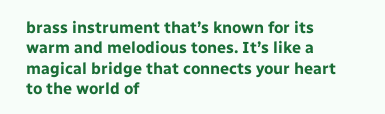brass instrument that’s known for its warm and melodious tones. It’s like a magical bridge that connects your heart to the world of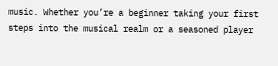music. Whether you’re a beginner taking your first steps into the musical realm or a seasoned player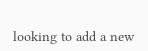looking to add a new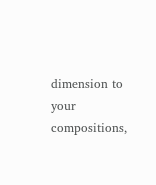dimension to your compositions,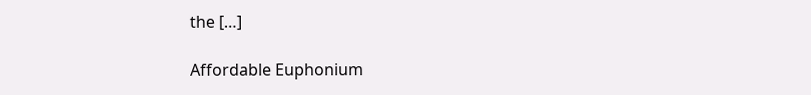the […]

Affordable Euphonium